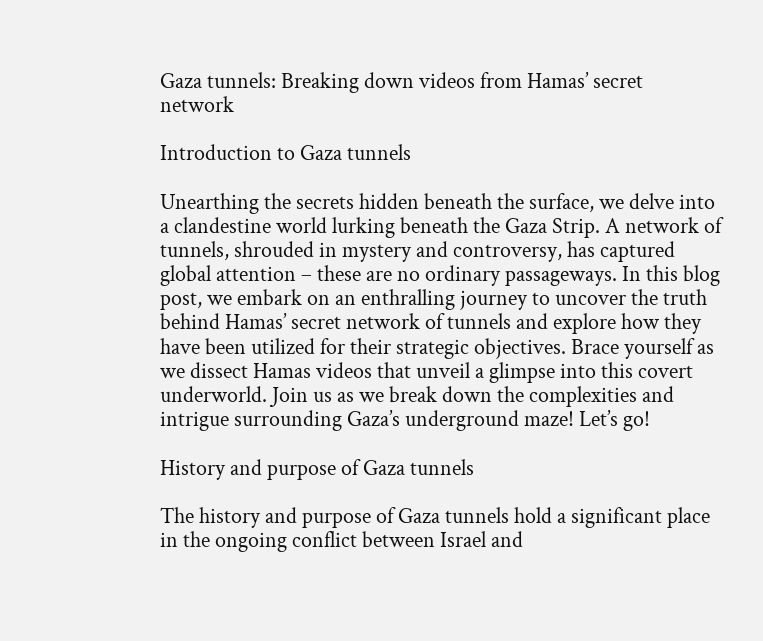Gaza tunnels: Breaking down videos from Hamas’ secret network

Introduction to Gaza tunnels

Unearthing the secrets hidden beneath the surface, we delve into a clandestine world lurking beneath the Gaza Strip. A network of tunnels, shrouded in mystery and controversy, has captured global attention – these are no ordinary passageways. In this blog post, we embark on an enthralling journey to uncover the truth behind Hamas’ secret network of tunnels and explore how they have been utilized for their strategic objectives. Brace yourself as we dissect Hamas videos that unveil a glimpse into this covert underworld. Join us as we break down the complexities and intrigue surrounding Gaza’s underground maze! Let’s go!

History and purpose of Gaza tunnels

The history and purpose of Gaza tunnels hold a significant place in the ongoing conflict between Israel and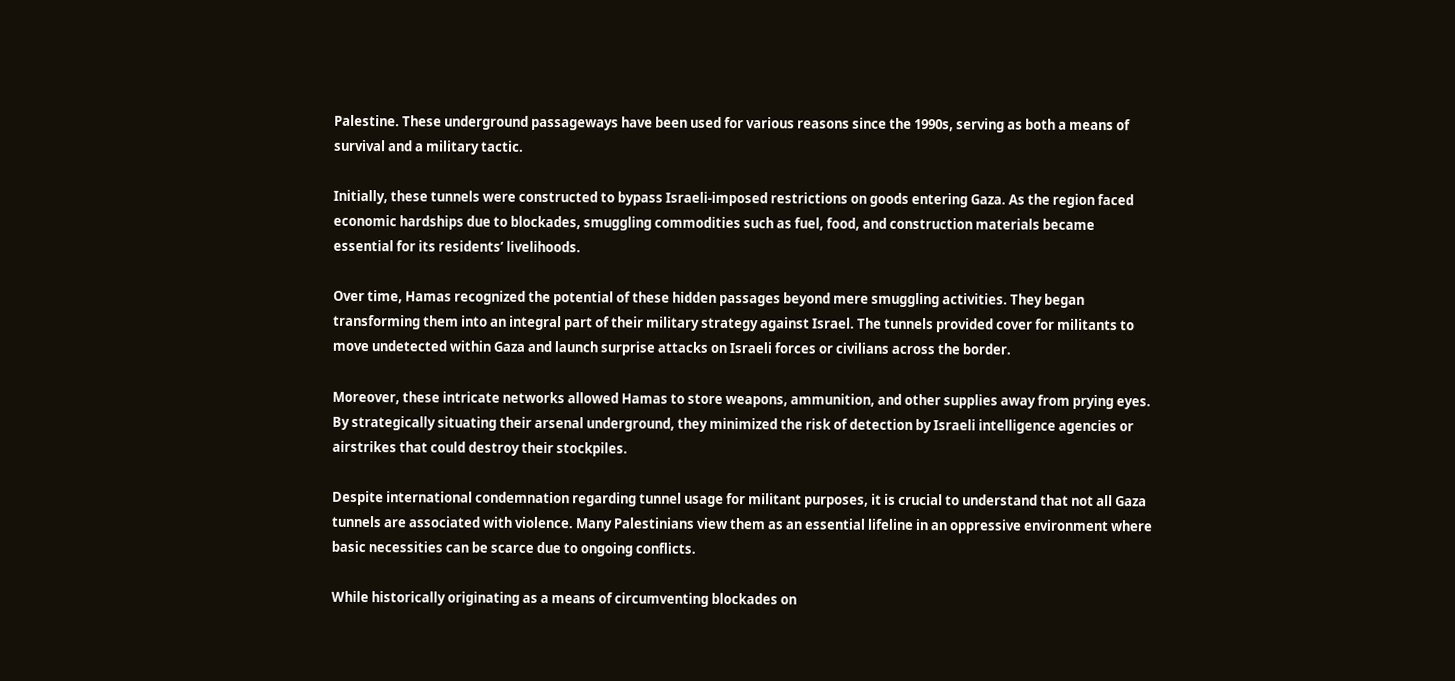Palestine. These underground passageways have been used for various reasons since the 1990s, serving as both a means of survival and a military tactic.

Initially, these tunnels were constructed to bypass Israeli-imposed restrictions on goods entering Gaza. As the region faced economic hardships due to blockades, smuggling commodities such as fuel, food, and construction materials became essential for its residents’ livelihoods.

Over time, Hamas recognized the potential of these hidden passages beyond mere smuggling activities. They began transforming them into an integral part of their military strategy against Israel. The tunnels provided cover for militants to move undetected within Gaza and launch surprise attacks on Israeli forces or civilians across the border.

Moreover, these intricate networks allowed Hamas to store weapons, ammunition, and other supplies away from prying eyes. By strategically situating their arsenal underground, they minimized the risk of detection by Israeli intelligence agencies or airstrikes that could destroy their stockpiles.

Despite international condemnation regarding tunnel usage for militant purposes, it is crucial to understand that not all Gaza tunnels are associated with violence. Many Palestinians view them as an essential lifeline in an oppressive environment where basic necessities can be scarce due to ongoing conflicts.

While historically originating as a means of circumventing blockades on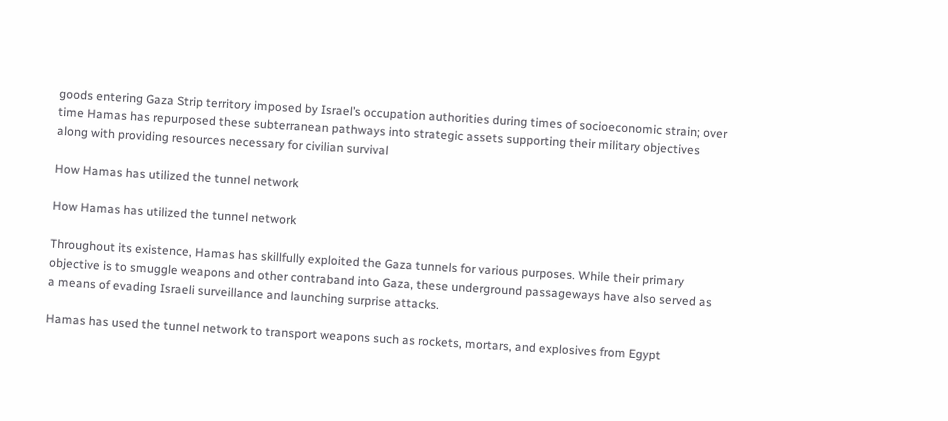goods entering Gaza Strip territory imposed by Israel’s occupation authorities during times of socioeconomic strain; over time Hamas has repurposed these subterranean pathways into strategic assets supporting their military objectives along with providing resources necessary for civilian survival

How Hamas has utilized the tunnel network

How Hamas has utilized the tunnel network

Throughout its existence, Hamas has skillfully exploited the Gaza tunnels for various purposes. While their primary objective is to smuggle weapons and other contraband into Gaza, these underground passageways have also served as a means of evading Israeli surveillance and launching surprise attacks.

Hamas has used the tunnel network to transport weapons such as rockets, mortars, and explosives from Egypt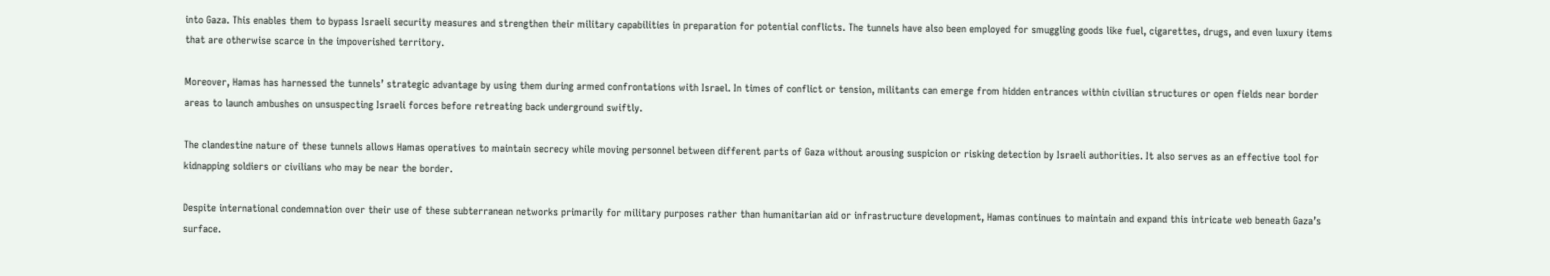into Gaza. This enables them to bypass Israeli security measures and strengthen their military capabilities in preparation for potential conflicts. The tunnels have also been employed for smuggling goods like fuel, cigarettes, drugs, and even luxury items that are otherwise scarce in the impoverished territory.

Moreover, Hamas has harnessed the tunnels’ strategic advantage by using them during armed confrontations with Israel. In times of conflict or tension, militants can emerge from hidden entrances within civilian structures or open fields near border areas to launch ambushes on unsuspecting Israeli forces before retreating back underground swiftly.

The clandestine nature of these tunnels allows Hamas operatives to maintain secrecy while moving personnel between different parts of Gaza without arousing suspicion or risking detection by Israeli authorities. It also serves as an effective tool for kidnapping soldiers or civilians who may be near the border.

Despite international condemnation over their use of these subterranean networks primarily for military purposes rather than humanitarian aid or infrastructure development, Hamas continues to maintain and expand this intricate web beneath Gaza’s surface.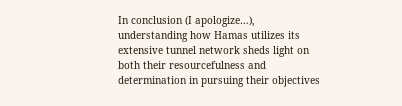In conclusion (I apologize…), understanding how Hamas utilizes its extensive tunnel network sheds light on both their resourcefulness and determination in pursuing their objectives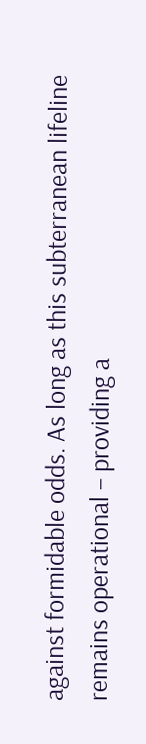against formidable odds. As long as this subterranean lifeline remains operational – providing a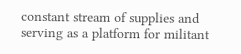constant stream of supplies and serving as a platform for militant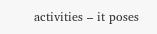activities – it poses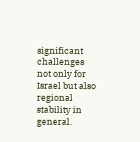significant challenges not only for Israel but also regional stability in general.